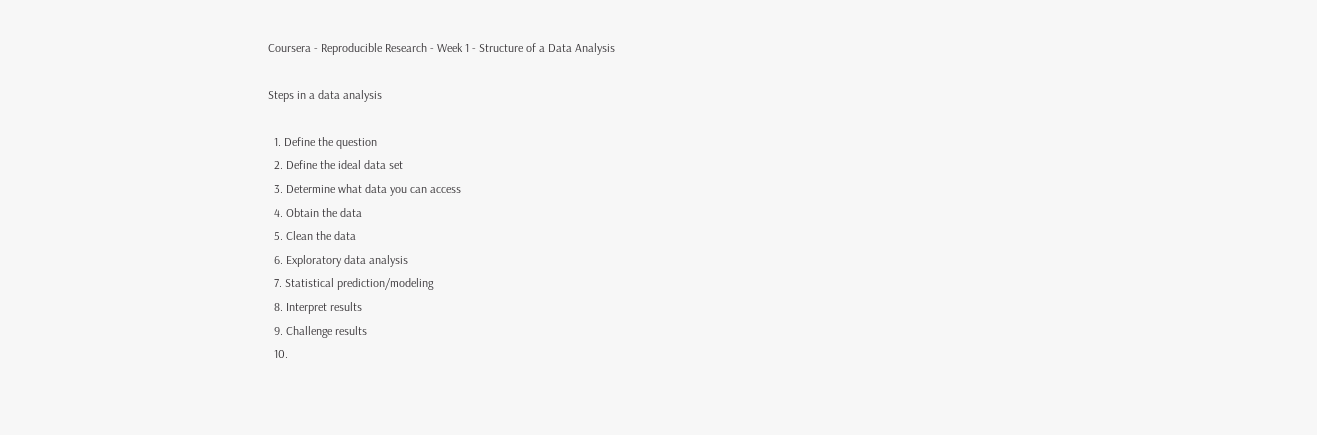Coursera - Reproducible Research - Week 1 - Structure of a Data Analysis

Steps in a data analysis

  1. Define the question
  2. Define the ideal data set
  3. Determine what data you can access
  4. Obtain the data
  5. Clean the data
  6. Exploratory data analysis
  7. Statistical prediction/modeling
  8. Interpret results
  9. Challenge results
  10.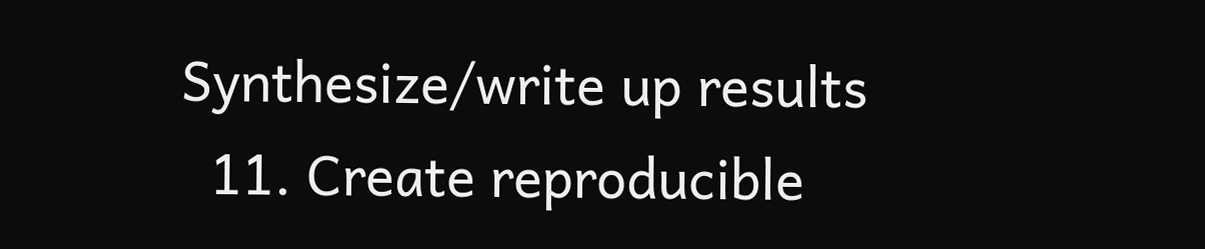Synthesize/write up results
  11. Create reproducible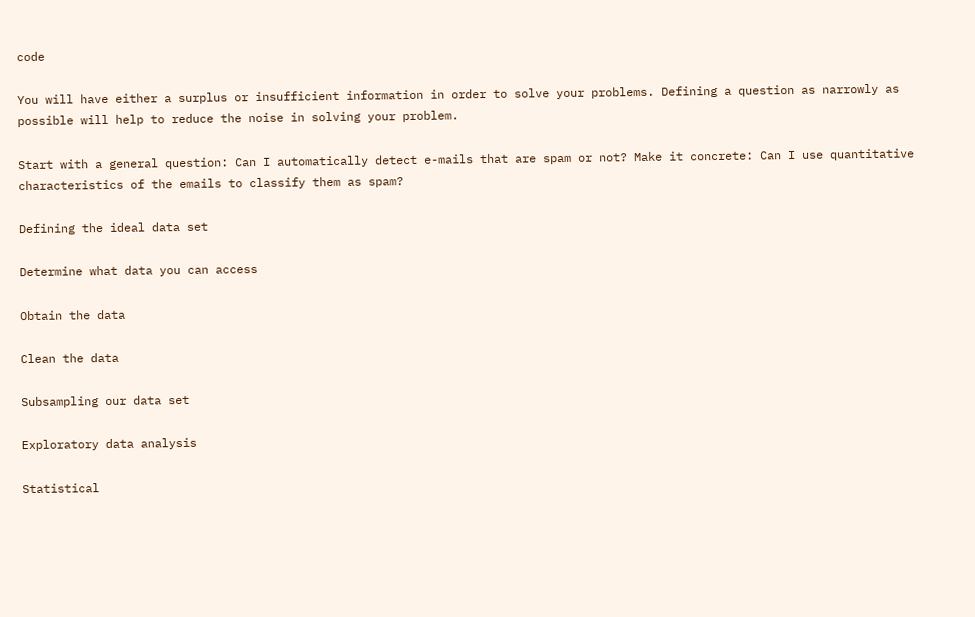code

You will have either a surplus or insufficient information in order to solve your problems. Defining a question as narrowly as possible will help to reduce the noise in solving your problem.

Start with a general question: Can I automatically detect e-mails that are spam or not? Make it concrete: Can I use quantitative characteristics of the emails to classify them as spam?

Defining the ideal data set

Determine what data you can access

Obtain the data

Clean the data

Subsampling our data set

Exploratory data analysis

Statistical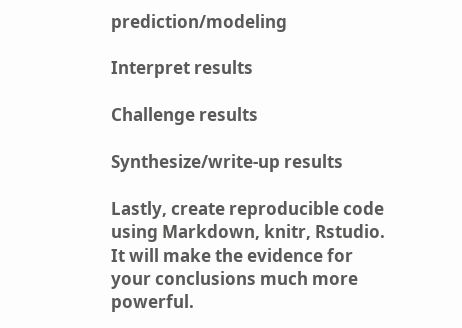prediction/modeling

Interpret results

Challenge results

Synthesize/write-up results

Lastly, create reproducible code using Markdown, knitr, Rstudio. It will make the evidence for your conclusions much more powerful.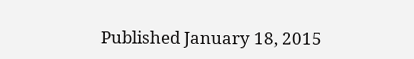Published January 18, 2015